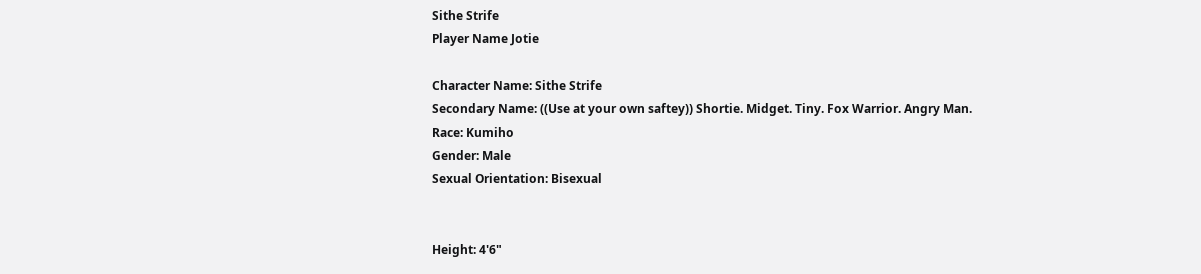Sithe Strife
Player Name Jotie

Character Name: Sithe Strife
Secondary Name: ((Use at your own saftey)) Shortie. Midget. Tiny. Fox Warrior. Angry Man.
Race: Kumiho
Gender: Male
Sexual Orientation: Bisexual


Height: 4'6"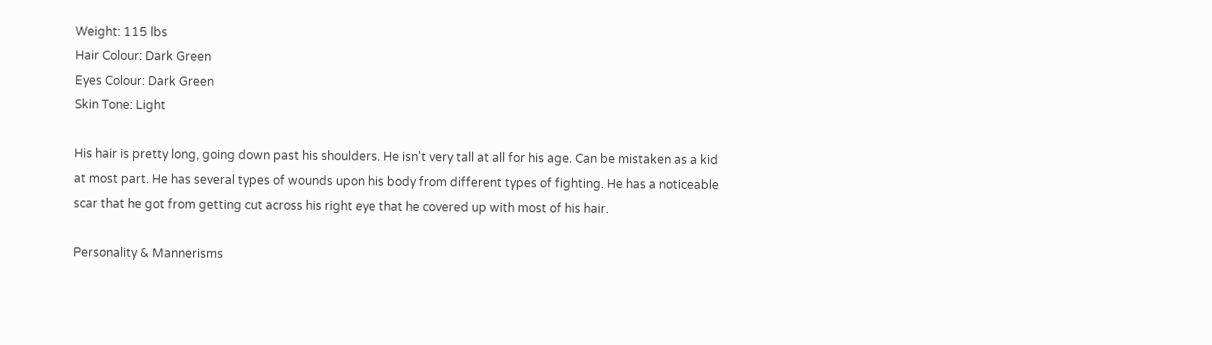Weight: 115 lbs
Hair Colour: Dark Green
Eyes Colour: Dark Green
Skin Tone: Light

His hair is pretty long, going down past his shoulders. He isn't very tall at all for his age. Can be mistaken as a kid at most part. He has several types of wounds upon his body from different types of fighting. He has a noticeable scar that he got from getting cut across his right eye that he covered up with most of his hair.

Personality & Mannerisms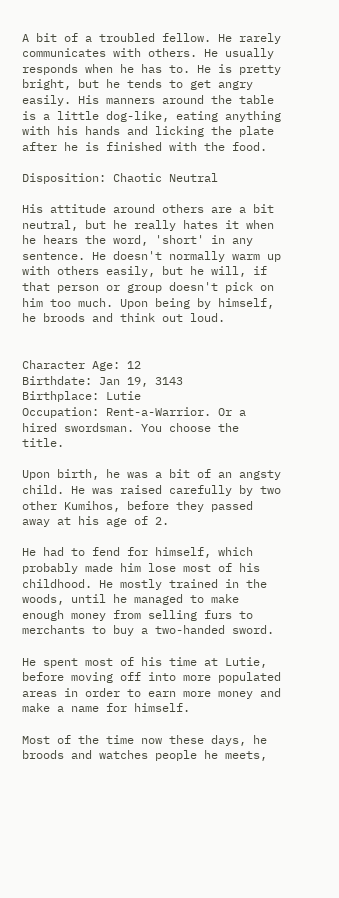A bit of a troubled fellow. He rarely communicates with others. He usually responds when he has to. He is pretty bright, but he tends to get angry easily. His manners around the table is a little dog-like, eating anything with his hands and licking the plate after he is finished with the food.

Disposition: Chaotic Neutral

His attitude around others are a bit neutral, but he really hates it when he hears the word, 'short' in any sentence. He doesn't normally warm up with others easily, but he will, if that person or group doesn't pick on him too much. Upon being by himself, he broods and think out loud.


Character Age: 12
Birthdate: Jan 19, 3143
Birthplace: Lutie
Occupation: Rent-a-Warrior. Or a hired swordsman. You choose the title.

Upon birth, he was a bit of an angsty child. He was raised carefully by two other Kumihos, before they passed away at his age of 2.

He had to fend for himself, which probably made him lose most of his childhood. He mostly trained in the woods, until he managed to make enough money from selling furs to merchants to buy a two-handed sword.

He spent most of his time at Lutie, before moving off into more populated areas in order to earn more money and make a name for himself.

Most of the time now these days, he broods and watches people he meets,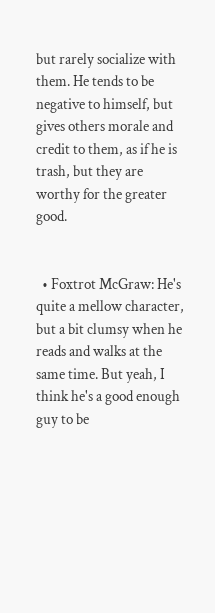but rarely socialize with them. He tends to be negative to himself, but gives others morale and credit to them, as if he is trash, but they are worthy for the greater good.


  • Foxtrot McGraw: He's quite a mellow character, but a bit clumsy when he reads and walks at the same time. But yeah, I think he's a good enough guy to be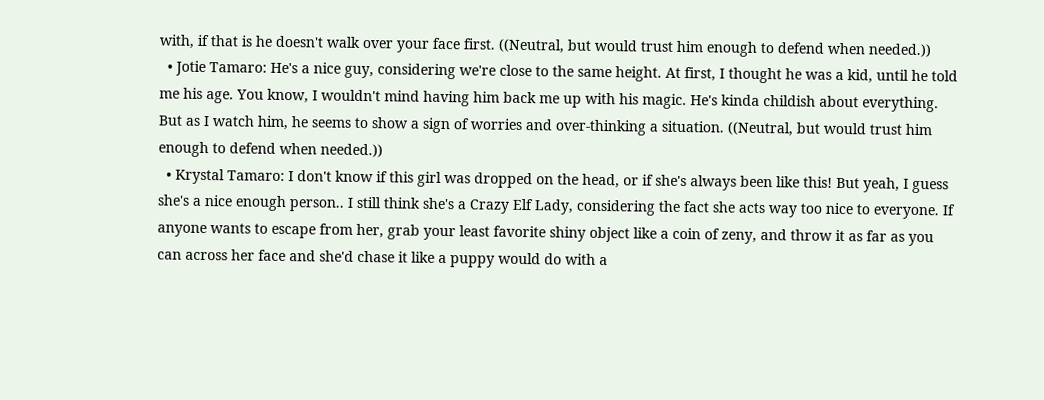with, if that is he doesn't walk over your face first. ((Neutral, but would trust him enough to defend when needed.))
  • Jotie Tamaro: He's a nice guy, considering we're close to the same height. At first, I thought he was a kid, until he told me his age. You know, I wouldn't mind having him back me up with his magic. He's kinda childish about everything. But as I watch him, he seems to show a sign of worries and over-thinking a situation. ((Neutral, but would trust him enough to defend when needed.))
  • Krystal Tamaro: I don't know if this girl was dropped on the head, or if she's always been like this! But yeah, I guess she's a nice enough person.. I still think she's a Crazy Elf Lady, considering the fact she acts way too nice to everyone. If anyone wants to escape from her, grab your least favorite shiny object like a coin of zeny, and throw it as far as you can across her face and she'd chase it like a puppy would do with a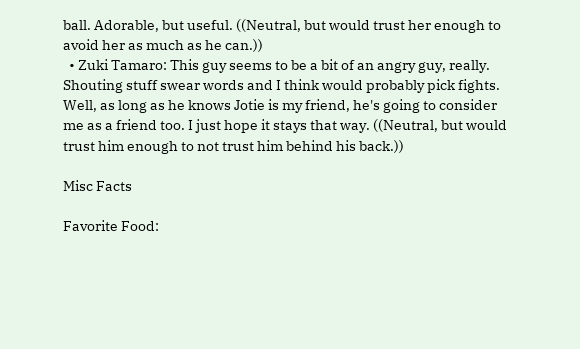ball. Adorable, but useful. ((Neutral, but would trust her enough to avoid her as much as he can.))
  • Zuki Tamaro: This guy seems to be a bit of an angry guy, really. Shouting stuff swear words and I think would probably pick fights. Well, as long as he knows Jotie is my friend, he's going to consider me as a friend too. I just hope it stays that way. ((Neutral, but would trust him enough to not trust him behind his back.))

Misc Facts

Favorite Food: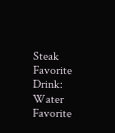Steak
Favorite Drink: Water
Favorite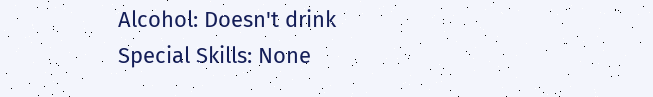Alcohol: Doesn't drink
Special Skills: None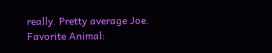really. Pretty average Joe.
Favorite Animal: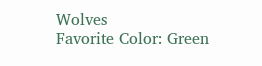Wolves
Favorite Color: Green